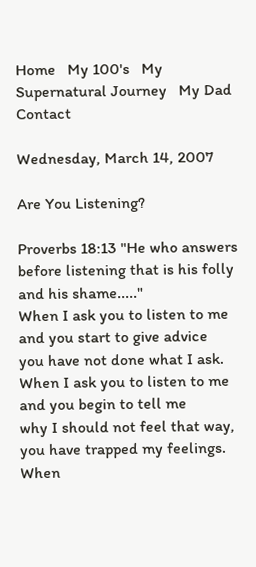Home   My 100's   My Supernatural Journey   My Dad   Contact

Wednesday, March 14, 2007

Are You Listening?

Proverbs 18:13 "He who answers before listening that is his folly and his shame....."
When I ask you to listen to me
and you start to give advice
you have not done what I ask.
When I ask you to listen to me
and you begin to tell me
why I should not feel that way,
you have trapped my feelings.
When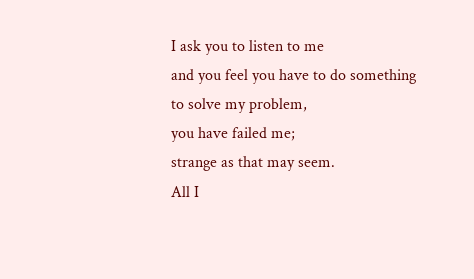I ask you to listen to me
and you feel you have to do something
to solve my problem,
you have failed me;
strange as that may seem.
All I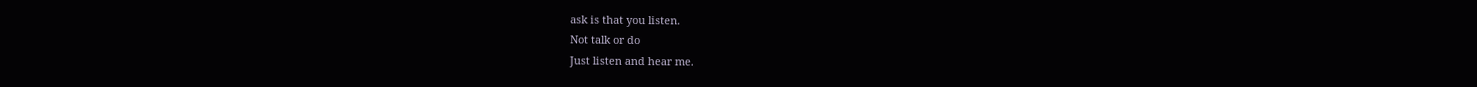ask is that you listen.
Not talk or do
Just listen and hear me.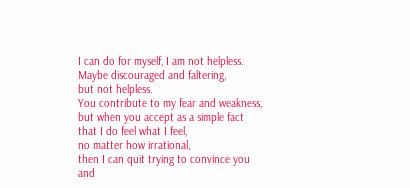I can do for myself, I am not helpless.
Maybe discouraged and faltering,
but not helpless.
You contribute to my fear and weakness,
but when you accept as a simple fact
that I do feel what I feel,
no matter how irrational,
then I can quit trying to convince you
and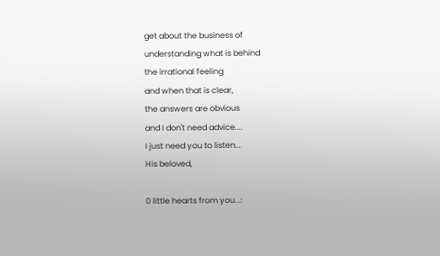get about the business of
understanding what is behind
the irrational feeling
and when that is clear,
the answers are obvious
and I don't need advice....
I just need you to listen...
His beloved,

0 little hearts from you...: